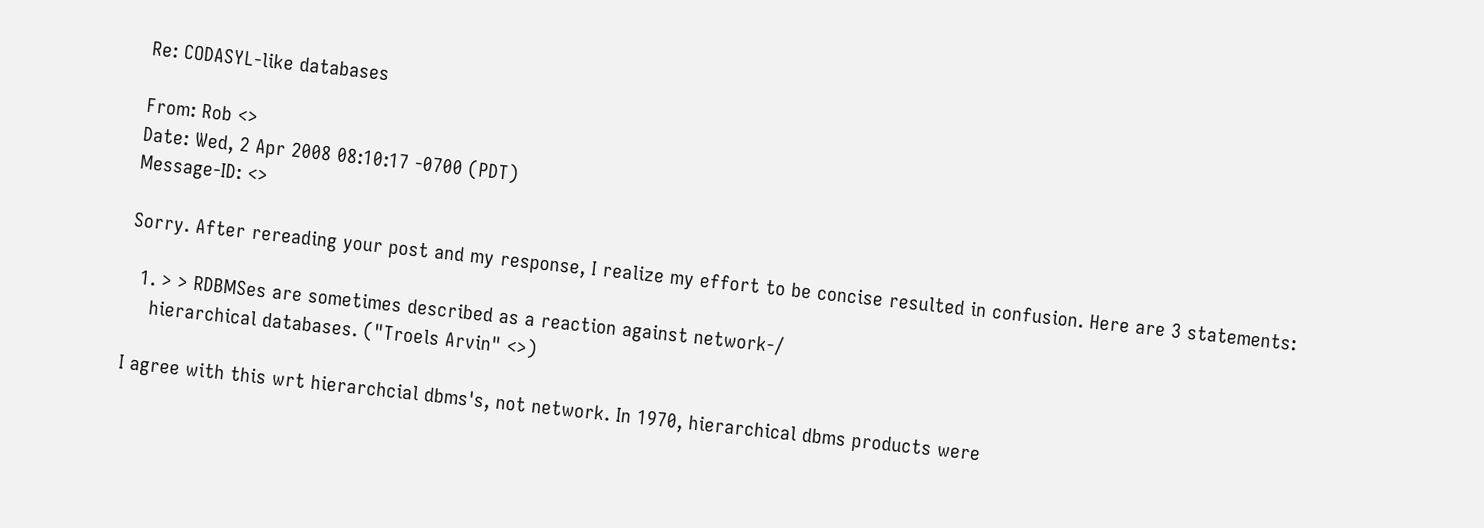Re: CODASYL-like databases

From: Rob <>
Date: Wed, 2 Apr 2008 08:10:17 -0700 (PDT)
Message-ID: <>

Sorry. After rereading your post and my response, I realize my effort to be concise resulted in confusion. Here are 3 statements:

  1. > > RDBMSes are sometimes described as a reaction against network-/
    hierarchical databases. ("Troels Arvin" <>)

I agree with this wrt hierarchcial dbms's, not network. In 1970, hierarchical dbms products were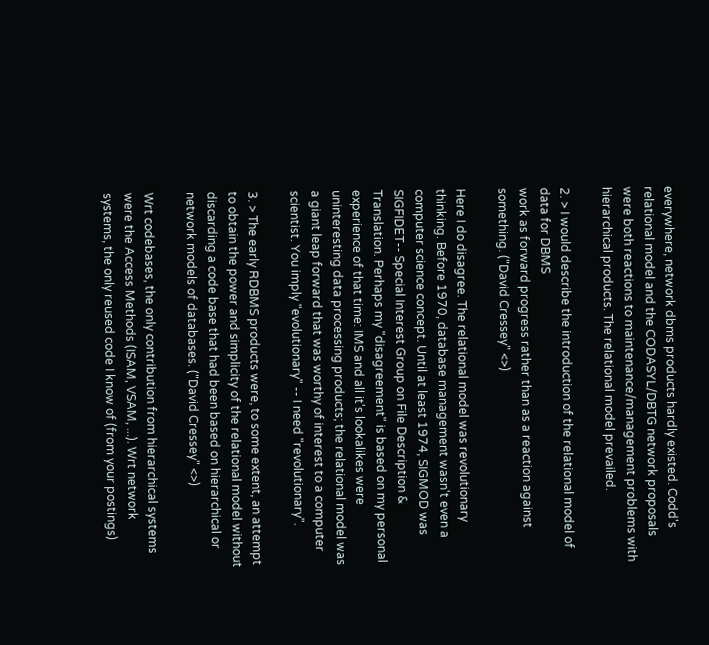everywhere, network dbms products hardly existed. Codd's relational model and the CODASYL/DBTG network proposals were both reactions to maintenance/management problems with hierarchical products. The relational model prevailed.

2. > I would describe the introduction of the relational model of data for DBMS
work as forward progress rather than as a reaction against something. ("David Cressey" <>)

Here I do disagree. The relational model was revolutionary thinking. Before 1970, database management wasn't even a computer science concept. Until at least 1974, SIGMOD was SIGFIDET-- Special Interest Group on File Description & Translation. Perhaps my "disagreement" is based on my personal experience of that time: IMS and all it's lookalikes were uninteresting data processing products; the relational model was a giant leap forward that was worthy of interest to a computer scientist. You imply "evolutionary" -- I need "revolutionary".

3. > The early RDBMS products were, to some extent, an attempt to obtain the power and simplicity of the relational model without discarding a code base that had been based on hierarchical or network models of databases. ("David Cressey" <>)

Wrt codebases, the only contribution from hierarchical systems were the Access Methods (ISAM, VSAM, ...). Wrt network systems, the only reused code I know of (from your postings)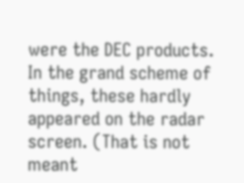were the DEC products. In the grand scheme of things, these hardly appeared on the radar screen. (That is not meant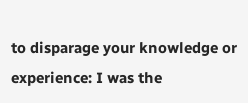to disparage your knowledge or experience: I was the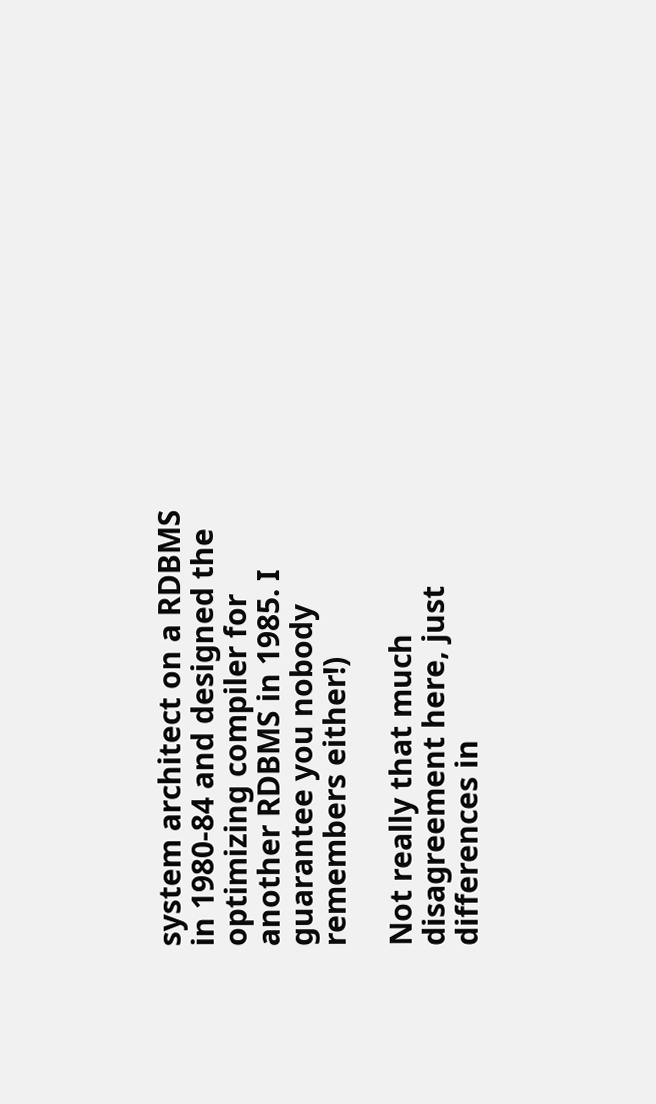system architect on a RDBMS in 1980-84 and designed the optimizing compiler for another RDBMS in 1985. I guarantee you nobody remembers either!)

Not really that much disagreement here, just differences in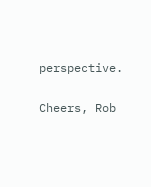perspective.

Cheers, Rob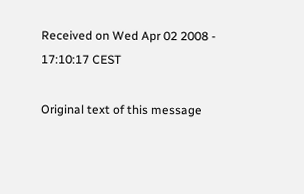Received on Wed Apr 02 2008 - 17:10:17 CEST

Original text of this message